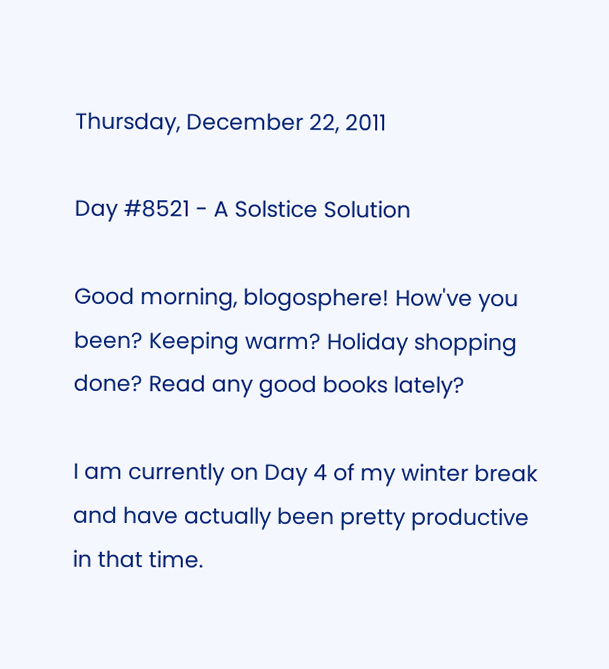Thursday, December 22, 2011

Day #8521 - A Solstice Solution

Good morning, blogosphere! How've you been? Keeping warm? Holiday shopping done? Read any good books lately?

I am currently on Day 4 of my winter break and have actually been pretty productive in that time.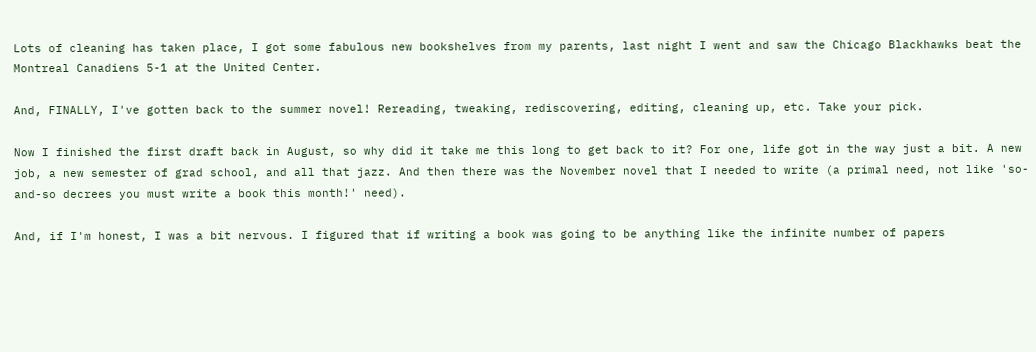Lots of cleaning has taken place, I got some fabulous new bookshelves from my parents, last night I went and saw the Chicago Blackhawks beat the Montreal Canadiens 5-1 at the United Center.

And, FINALLY, I've gotten back to the summer novel! Rereading, tweaking, rediscovering, editing, cleaning up, etc. Take your pick.

Now I finished the first draft back in August, so why did it take me this long to get back to it? For one, life got in the way just a bit. A new job, a new semester of grad school, and all that jazz. And then there was the November novel that I needed to write (a primal need, not like 'so-and-so decrees you must write a book this month!' need).

And, if I'm honest, I was a bit nervous. I figured that if writing a book was going to be anything like the infinite number of papers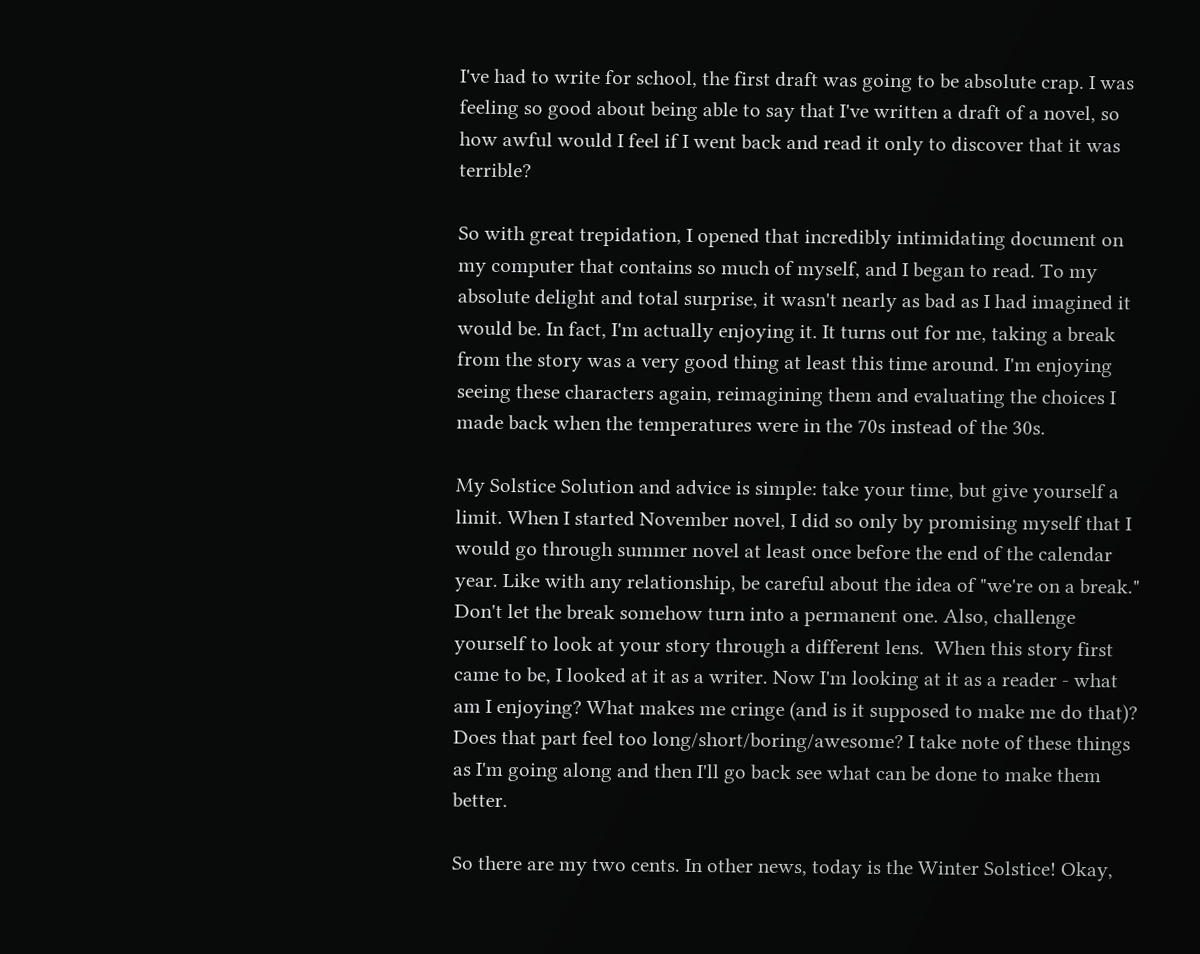I've had to write for school, the first draft was going to be absolute crap. I was feeling so good about being able to say that I've written a draft of a novel, so how awful would I feel if I went back and read it only to discover that it was terrible?

So with great trepidation, I opened that incredibly intimidating document on my computer that contains so much of myself, and I began to read. To my absolute delight and total surprise, it wasn't nearly as bad as I had imagined it would be. In fact, I'm actually enjoying it. It turns out for me, taking a break from the story was a very good thing at least this time around. I'm enjoying seeing these characters again, reimagining them and evaluating the choices I made back when the temperatures were in the 70s instead of the 30s.

My Solstice Solution and advice is simple: take your time, but give yourself a limit. When I started November novel, I did so only by promising myself that I would go through summer novel at least once before the end of the calendar year. Like with any relationship, be careful about the idea of "we're on a break." Don't let the break somehow turn into a permanent one. Also, challenge yourself to look at your story through a different lens.  When this story first came to be, I looked at it as a writer. Now I'm looking at it as a reader - what am I enjoying? What makes me cringe (and is it supposed to make me do that)? Does that part feel too long/short/boring/awesome? I take note of these things as I'm going along and then I'll go back see what can be done to make them better.

So there are my two cents. In other news, today is the Winter Solstice! Okay,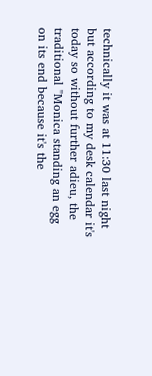technically it was at 11:30 last night but according to my desk calendar it's today so without further adieu, the traditional "Monica standing an egg on its end because it's the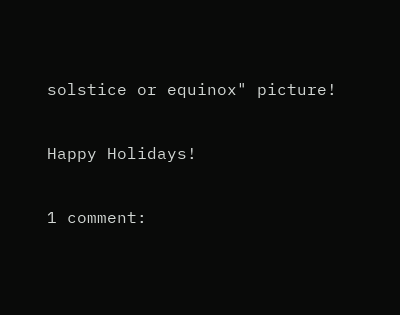solstice or equinox" picture!

Happy Holidays!

1 comment: